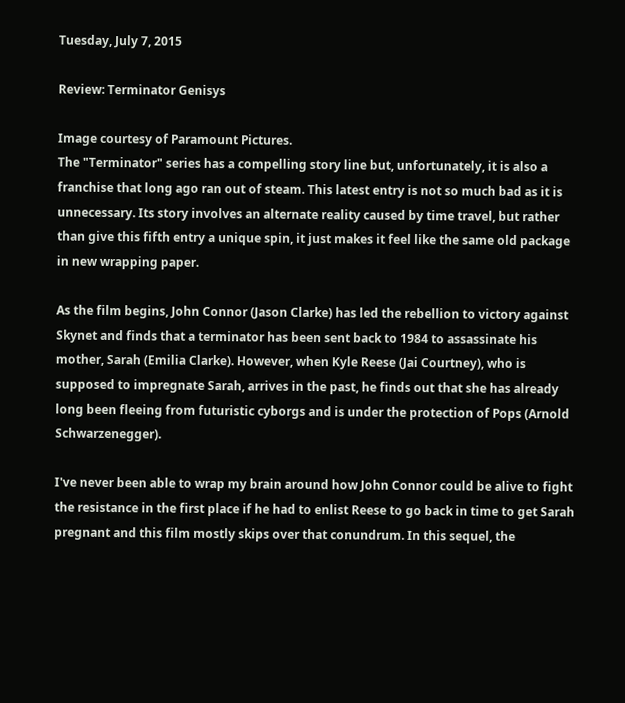Tuesday, July 7, 2015

Review: Terminator Genisys

Image courtesy of Paramount Pictures.
The "Terminator" series has a compelling story line but, unfortunately, it is also a franchise that long ago ran out of steam. This latest entry is not so much bad as it is unnecessary. Its story involves an alternate reality caused by time travel, but rather than give this fifth entry a unique spin, it just makes it feel like the same old package in new wrapping paper.

As the film begins, John Connor (Jason Clarke) has led the rebellion to victory against Skynet and finds that a terminator has been sent back to 1984 to assassinate his mother, Sarah (Emilia Clarke). However, when Kyle Reese (Jai Courtney), who is supposed to impregnate Sarah, arrives in the past, he finds out that she has already long been fleeing from futuristic cyborgs and is under the protection of Pops (Arnold Schwarzenegger).

I've never been able to wrap my brain around how John Connor could be alive to fight the resistance in the first place if he had to enlist Reese to go back in time to get Sarah pregnant and this film mostly skips over that conundrum. In this sequel, the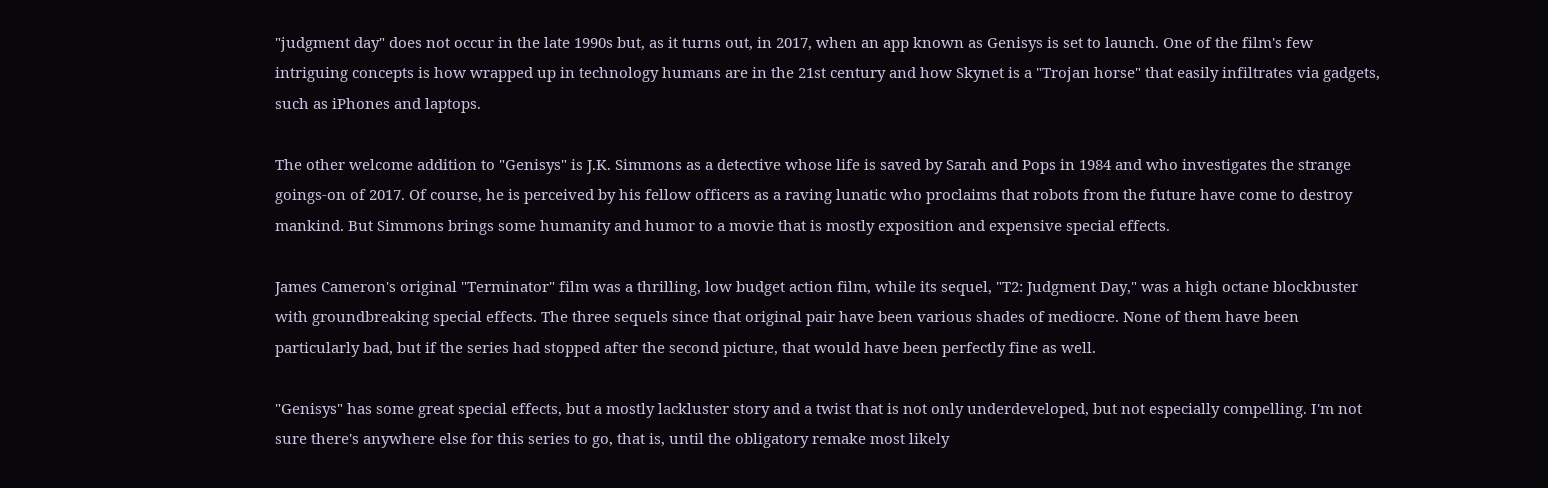"judgment day" does not occur in the late 1990s but, as it turns out, in 2017, when an app known as Genisys is set to launch. One of the film's few intriguing concepts is how wrapped up in technology humans are in the 21st century and how Skynet is a "Trojan horse" that easily infiltrates via gadgets, such as iPhones and laptops.

The other welcome addition to "Genisys" is J.K. Simmons as a detective whose life is saved by Sarah and Pops in 1984 and who investigates the strange goings-on of 2017. Of course, he is perceived by his fellow officers as a raving lunatic who proclaims that robots from the future have come to destroy mankind. But Simmons brings some humanity and humor to a movie that is mostly exposition and expensive special effects.

James Cameron's original "Terminator" film was a thrilling, low budget action film, while its sequel, "T2: Judgment Day," was a high octane blockbuster with groundbreaking special effects. The three sequels since that original pair have been various shades of mediocre. None of them have been particularly bad, but if the series had stopped after the second picture, that would have been perfectly fine as well.

"Genisys" has some great special effects, but a mostly lackluster story and a twist that is not only underdeveloped, but not especially compelling. I'm not sure there's anywhere else for this series to go, that is, until the obligatory remake most likely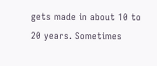gets made in about 10 to 20 years. Sometimes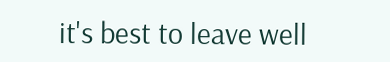it's best to leave well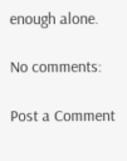enough alone.

No comments:

Post a Comment